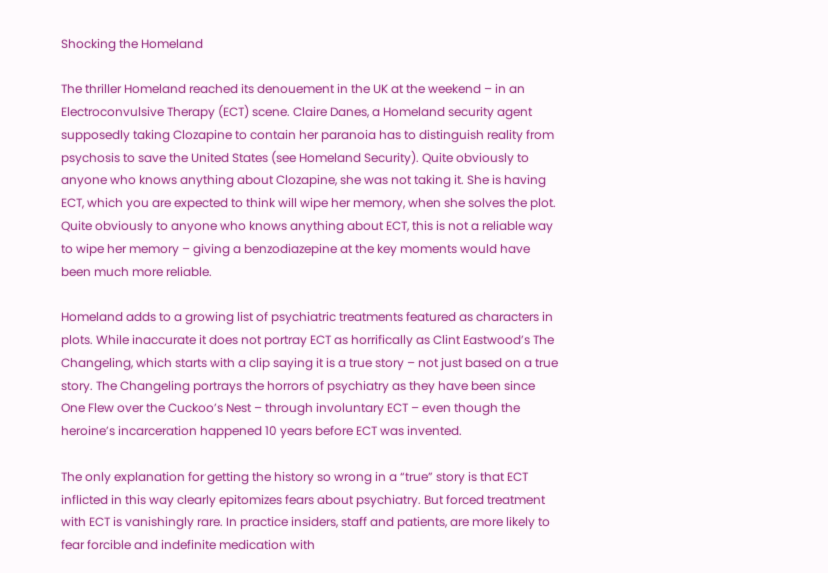Shocking the Homeland

The thriller Homeland reached its denouement in the UK at the weekend – in an Electroconvulsive Therapy (ECT) scene. Claire Danes, a Homeland security agent supposedly taking Clozapine to contain her paranoia has to distinguish reality from psychosis to save the United States (see Homeland Security). Quite obviously to anyone who knows anything about Clozapine, she was not taking it. She is having ECT, which you are expected to think will wipe her memory, when she solves the plot. Quite obviously to anyone who knows anything about ECT, this is not a reliable way to wipe her memory – giving a benzodiazepine at the key moments would have been much more reliable.

Homeland adds to a growing list of psychiatric treatments featured as characters in plots. While inaccurate it does not portray ECT as horrifically as Clint Eastwood’s The Changeling, which starts with a clip saying it is a true story – not just based on a true story. The Changeling portrays the horrors of psychiatry as they have been since One Flew over the Cuckoo’s Nest – through involuntary ECT – even though the heroine’s incarceration happened 10 years before ECT was invented.

The only explanation for getting the history so wrong in a “true” story is that ECT inflicted in this way clearly epitomizes fears about psychiatry. But forced treatment with ECT is vanishingly rare. In practice insiders, staff and patients, are more likely to fear forcible and indefinite medication with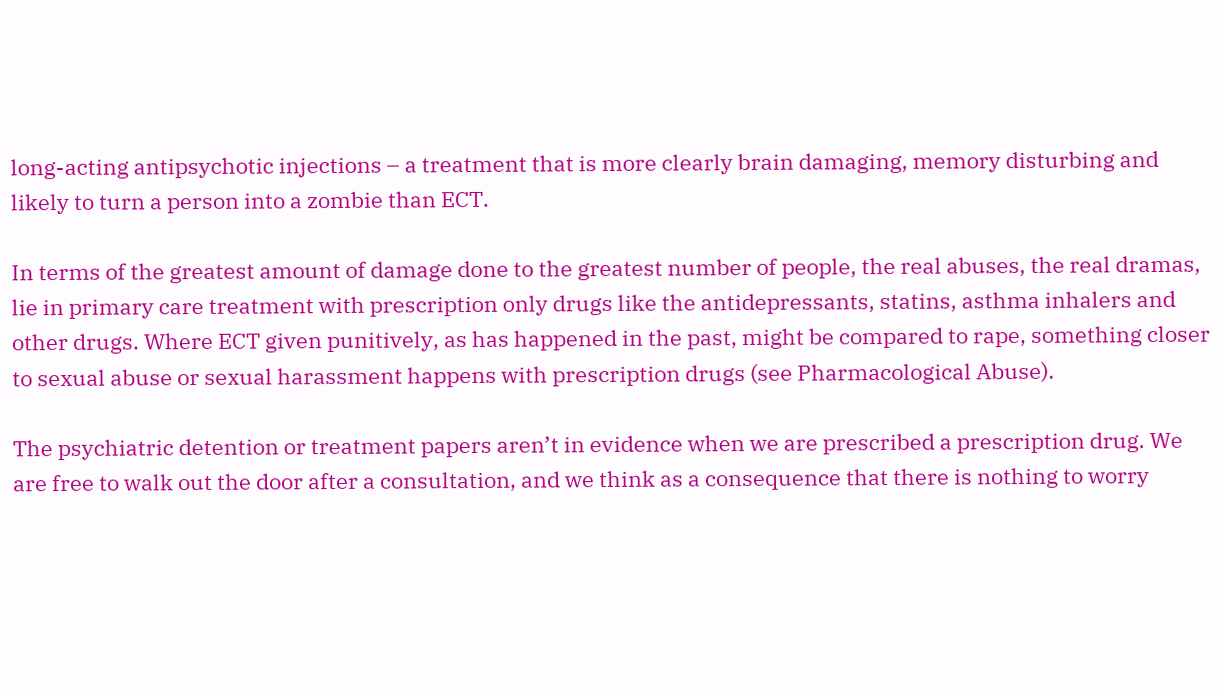long-acting antipsychotic injections – a treatment that is more clearly brain damaging, memory disturbing and likely to turn a person into a zombie than ECT.

In terms of the greatest amount of damage done to the greatest number of people, the real abuses, the real dramas, lie in primary care treatment with prescription only drugs like the antidepressants, statins, asthma inhalers and other drugs. Where ECT given punitively, as has happened in the past, might be compared to rape, something closer to sexual abuse or sexual harassment happens with prescription drugs (see Pharmacological Abuse).

The psychiatric detention or treatment papers aren’t in evidence when we are prescribed a prescription drug. We are free to walk out the door after a consultation, and we think as a consequence that there is nothing to worry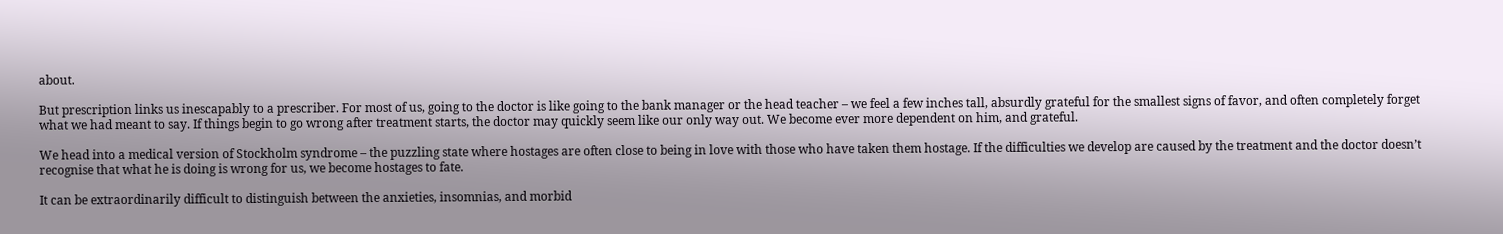about.

But prescription links us inescapably to a prescriber. For most of us, going to the doctor is like going to the bank manager or the head teacher – we feel a few inches tall, absurdly grateful for the smallest signs of favor, and often completely forget what we had meant to say. If things begin to go wrong after treatment starts, the doctor may quickly seem like our only way out. We become ever more dependent on him, and grateful.

We head into a medical version of Stockholm syndrome – the puzzling state where hostages are often close to being in love with those who have taken them hostage. If the difficulties we develop are caused by the treatment and the doctor doesn’t recognise that what he is doing is wrong for us, we become hostages to fate.

It can be extraordinarily difficult to distinguish between the anxieties, insomnias, and morbid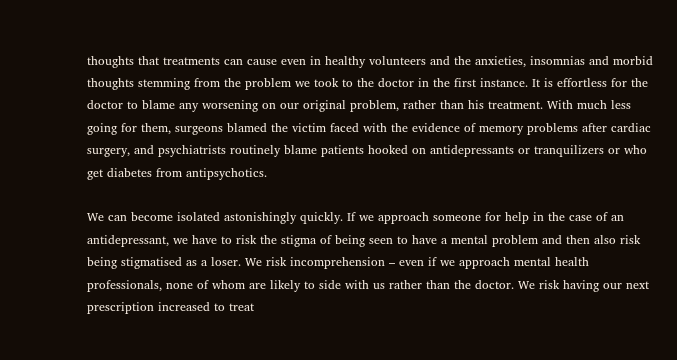thoughts that treatments can cause even in healthy volunteers and the anxieties, insomnias and morbid thoughts stemming from the problem we took to the doctor in the first instance. It is effortless for the doctor to blame any worsening on our original problem, rather than his treatment. With much less going for them, surgeons blamed the victim faced with the evidence of memory problems after cardiac surgery, and psychiatrists routinely blame patients hooked on antidepressants or tranquilizers or who get diabetes from antipsychotics.

We can become isolated astonishingly quickly. If we approach someone for help in the case of an antidepressant, we have to risk the stigma of being seen to have a mental problem and then also risk being stigmatised as a loser. We risk incomprehension – even if we approach mental health professionals, none of whom are likely to side with us rather than the doctor. We risk having our next prescription increased to treat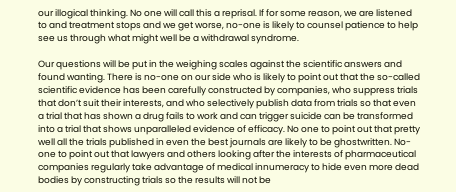our illogical thinking. No one will call this a reprisal. If for some reason, we are listened to and treatment stops and we get worse, no-one is likely to counsel patience to help see us through what might well be a withdrawal syndrome.

Our questions will be put in the weighing scales against the scientific answers and found wanting. There is no-one on our side who is likely to point out that the so-called scientific evidence has been carefully constructed by companies, who suppress trials that don’t suit their interests, and who selectively publish data from trials so that even a trial that has shown a drug fails to work and can trigger suicide can be transformed into a trial that shows unparalleled evidence of efficacy. No one to point out that pretty well all the trials published in even the best journals are likely to be ghostwritten. No-one to point out that lawyers and others looking after the interests of pharmaceutical companies regularly take advantage of medical innumeracy to hide even more dead bodies by constructing trials so the results will not be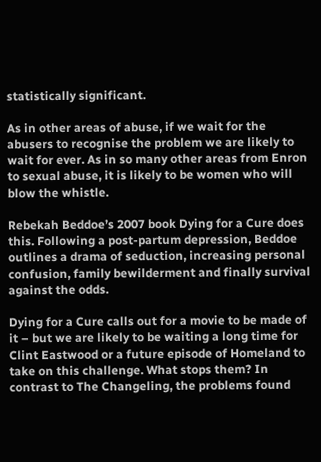statistically significant.

As in other areas of abuse, if we wait for the abusers to recognise the problem we are likely to wait for ever. As in so many other areas from Enron to sexual abuse, it is likely to be women who will blow the whistle.

Rebekah Beddoe’s 2007 book Dying for a Cure does this. Following a post-partum depression, Beddoe outlines a drama of seduction, increasing personal confusion, family bewilderment and finally survival against the odds.

Dying for a Cure calls out for a movie to be made of it – but we are likely to be waiting a long time for Clint Eastwood or a future episode of Homeland to take on this challenge. What stops them? In contrast to The Changeling, the problems found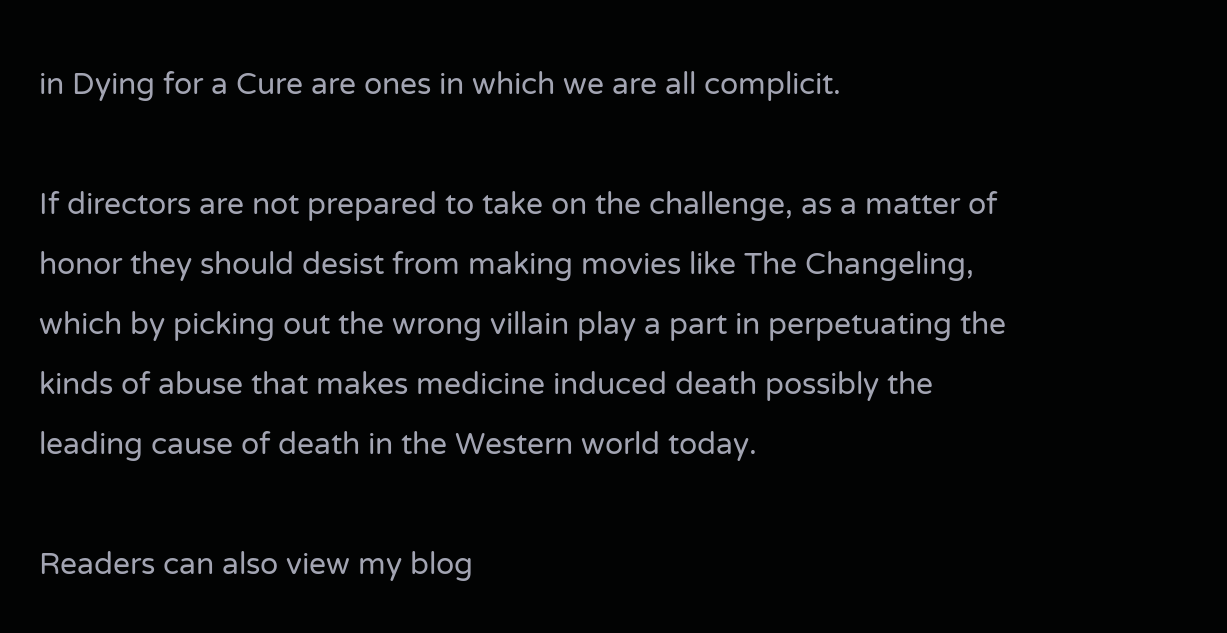in Dying for a Cure are ones in which we are all complicit.

If directors are not prepared to take on the challenge, as a matter of honor they should desist from making movies like The Changeling, which by picking out the wrong villain play a part in perpetuating the kinds of abuse that makes medicine induced death possibly the leading cause of death in the Western world today.

Readers can also view my blog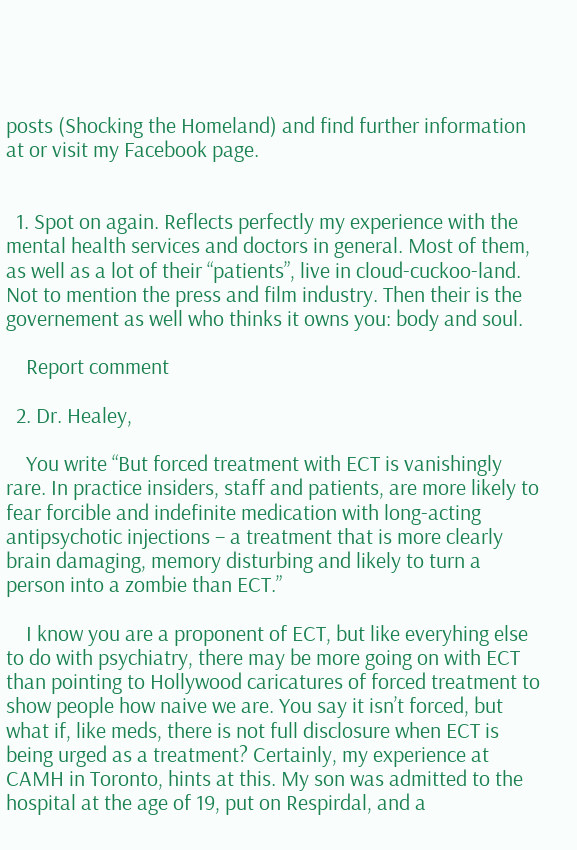posts (Shocking the Homeland) and find further information at or visit my Facebook page.


  1. Spot on again. Reflects perfectly my experience with the mental health services and doctors in general. Most of them, as well as a lot of their “patients”, live in cloud-cuckoo-land. Not to mention the press and film industry. Then their is the governement as well who thinks it owns you: body and soul.

    Report comment

  2. Dr. Healey,

    You write “But forced treatment with ECT is vanishingly rare. In practice insiders, staff and patients, are more likely to fear forcible and indefinite medication with long-acting antipsychotic injections – a treatment that is more clearly brain damaging, memory disturbing and likely to turn a person into a zombie than ECT.”

    I know you are a proponent of ECT, but like everyhing else to do with psychiatry, there may be more going on with ECT than pointing to Hollywood caricatures of forced treatment to show people how naive we are. You say it isn’t forced, but what if, like meds, there is not full disclosure when ECT is being urged as a treatment? Certainly, my experience at CAMH in Toronto, hints at this. My son was admitted to the hospital at the age of 19, put on Respirdal, and a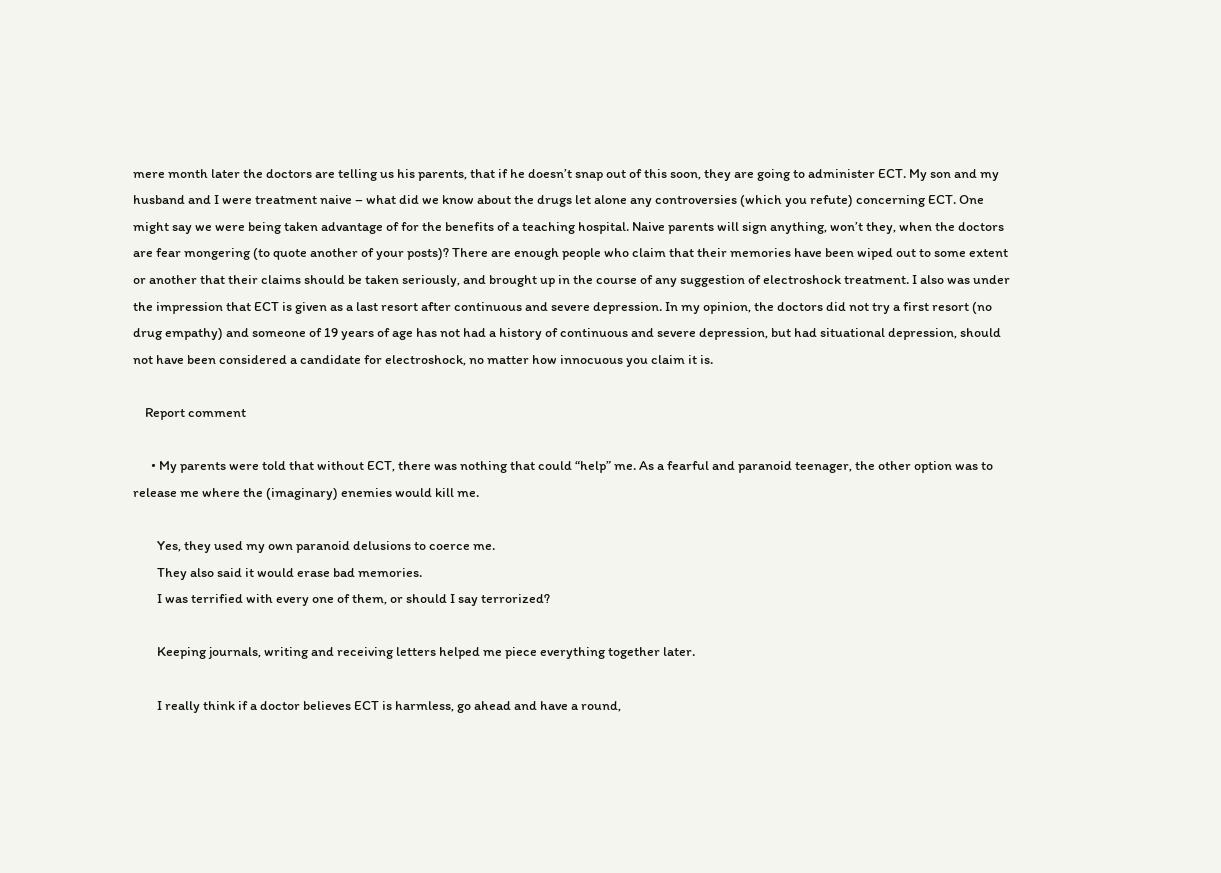mere month later the doctors are telling us his parents, that if he doesn’t snap out of this soon, they are going to administer ECT. My son and my husband and I were treatment naive – what did we know about the drugs let alone any controversies (which you refute) concerning ECT. One might say we were being taken advantage of for the benefits of a teaching hospital. Naive parents will sign anything, won’t they, when the doctors are fear mongering (to quote another of your posts)? There are enough people who claim that their memories have been wiped out to some extent or another that their claims should be taken seriously, and brought up in the course of any suggestion of electroshock treatment. I also was under the impression that ECT is given as a last resort after continuous and severe depression. In my opinion, the doctors did not try a first resort (no drug empathy) and someone of 19 years of age has not had a history of continuous and severe depression, but had situational depression, should not have been considered a candidate for electroshock, no matter how innocuous you claim it is.

    Report comment

      • My parents were told that without ECT, there was nothing that could “help” me. As a fearful and paranoid teenager, the other option was to release me where the (imaginary) enemies would kill me.

        Yes, they used my own paranoid delusions to coerce me.
        They also said it would erase bad memories.
        I was terrified with every one of them, or should I say terrorized?

        Keeping journals, writing and receiving letters helped me piece everything together later.

        I really think if a doctor believes ECT is harmless, go ahead and have a round,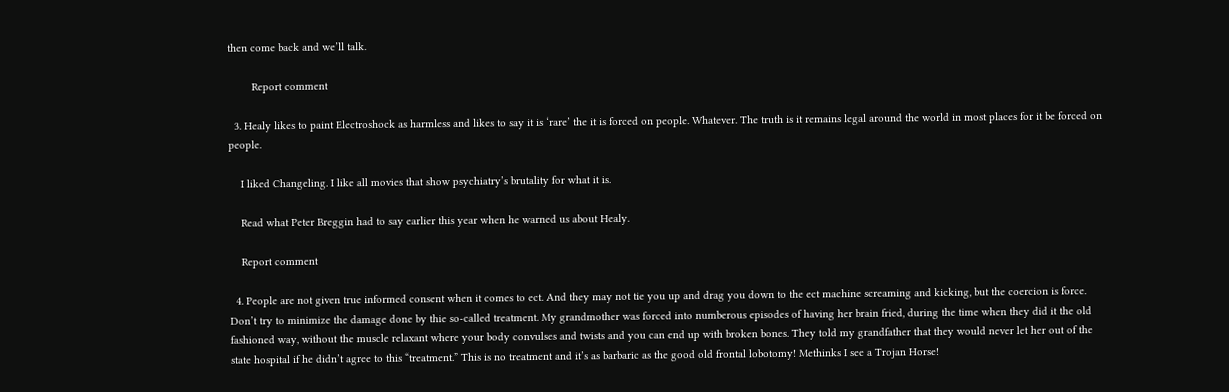then come back and we’ll talk.

        Report comment

  3. Healy likes to paint Electroshock as harmless and likes to say it is ‘rare’ the it is forced on people. Whatever. The truth is it remains legal around the world in most places for it be forced on people.

    I liked Changeling. I like all movies that show psychiatry’s brutality for what it is.

    Read what Peter Breggin had to say earlier this year when he warned us about Healy.

    Report comment

  4. People are not given true informed consent when it comes to ect. And they may not tie you up and drag you down to the ect machine screaming and kicking, but the coercion is force. Don’t try to minimize the damage done by thie so-called treatment. My grandmother was forced into numberous episodes of having her brain fried, during the time when they did it the old fashioned way, without the muscle relaxant where your body convulses and twists and you can end up with broken bones. They told my grandfather that they would never let her out of the state hospital if he didn’t agree to this “treatment.” This is no treatment and it’s as barbaric as the good old frontal lobotomy! Methinks I see a Trojan Horse!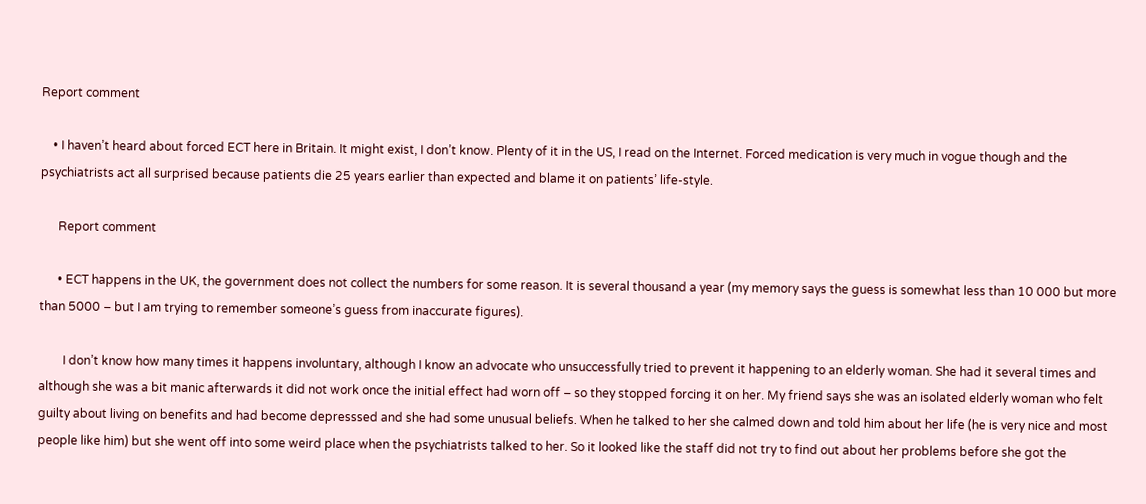Report comment

    • I haven’t heard about forced ECT here in Britain. It might exist, I don’t know. Plenty of it in the US, I read on the Internet. Forced medication is very much in vogue though and the psychiatrists act all surprised because patients die 25 years earlier than expected and blame it on patients’ life-style.

      Report comment

      • ECT happens in the UK, the government does not collect the numbers for some reason. It is several thousand a year (my memory says the guess is somewhat less than 10 000 but more than 5000 – but I am trying to remember someone’s guess from inaccurate figures).

        I don’t know how many times it happens involuntary, although I know an advocate who unsuccessfully tried to prevent it happening to an elderly woman. She had it several times and although she was a bit manic afterwards it did not work once the initial effect had worn off – so they stopped forcing it on her. My friend says she was an isolated elderly woman who felt guilty about living on benefits and had become depresssed and she had some unusual beliefs. When he talked to her she calmed down and told him about her life (he is very nice and most people like him) but she went off into some weird place when the psychiatrists talked to her. So it looked like the staff did not try to find out about her problems before she got the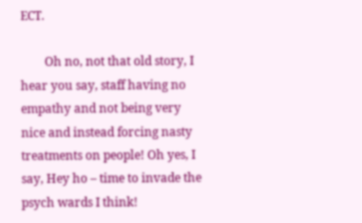ECT.

        Oh no, not that old story, I hear you say, staff having no empathy and not being very nice and instead forcing nasty treatments on people! Oh yes, I say, Hey ho – time to invade the psych wards I think!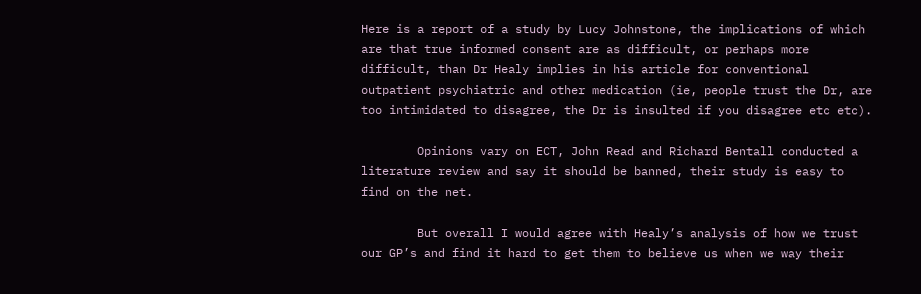Here is a report of a study by Lucy Johnstone, the implications of which are that true informed consent are as difficult, or perhaps more difficult, than Dr Healy implies in his article for conventional outpatient psychiatric and other medication (ie, people trust the Dr, are too intimidated to disagree, the Dr is insulted if you disagree etc etc).

        Opinions vary on ECT, John Read and Richard Bentall conducted a literature review and say it should be banned, their study is easy to find on the net.

        But overall I would agree with Healy’s analysis of how we trust our GP’s and find it hard to get them to believe us when we way their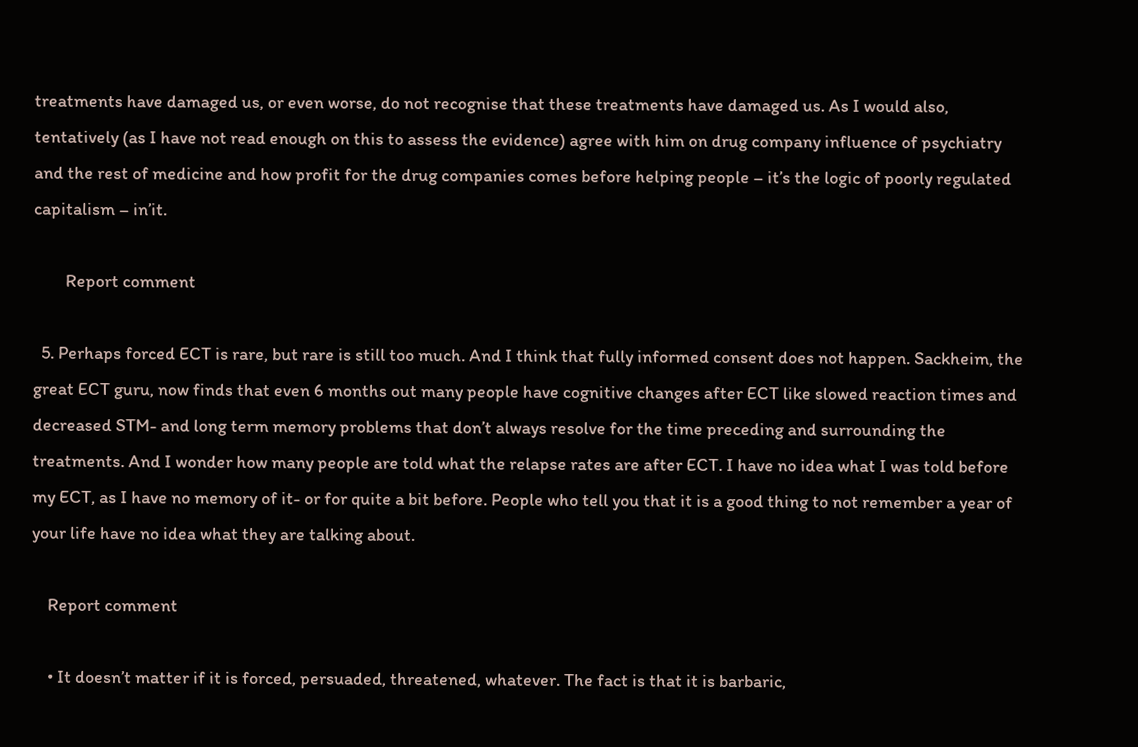treatments have damaged us, or even worse, do not recognise that these treatments have damaged us. As I would also, tentatively (as I have not read enough on this to assess the evidence) agree with him on drug company influence of psychiatry and the rest of medicine and how profit for the drug companies comes before helping people – it’s the logic of poorly regulated capitalism – in’it.

        Report comment

  5. Perhaps forced ECT is rare, but rare is still too much. And I think that fully informed consent does not happen. Sackheim, the great ECT guru, now finds that even 6 months out many people have cognitive changes after ECT like slowed reaction times and decreased STM- and long term memory problems that don’t always resolve for the time preceding and surrounding the treatments. And I wonder how many people are told what the relapse rates are after ECT. I have no idea what I was told before my ECT, as I have no memory of it- or for quite a bit before. People who tell you that it is a good thing to not remember a year of your life have no idea what they are talking about.

    Report comment

    • It doesn’t matter if it is forced, persuaded, threatened, whatever. The fact is that it is barbaric,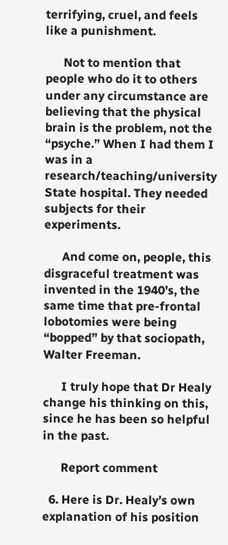terrifying, cruel, and feels like a punishment.

      Not to mention that people who do it to others under any circumstance are believing that the physical brain is the problem, not the “psyche.” When I had them I was in a research/teaching/university State hospital. They needed subjects for their experiments.

      And come on, people, this disgraceful treatment was invented in the 1940’s, the same time that pre-frontal lobotomies were being “bopped” by that sociopath, Walter Freeman.

      I truly hope that Dr Healy change his thinking on this, since he has been so helpful in the past.

      Report comment

  6. Here is Dr. Healy’s own explanation of his position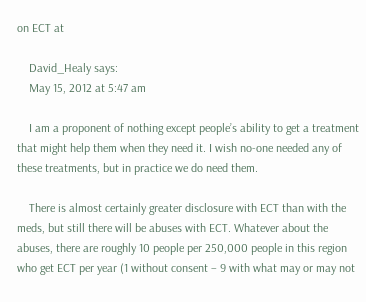on ECT at

    David_Healy says:
    May 15, 2012 at 5:47 am

    I am a proponent of nothing except people’s ability to get a treatment that might help them when they need it. I wish no-one needed any of these treatments, but in practice we do need them.

    There is almost certainly greater disclosure with ECT than with the meds, but still there will be abuses with ECT. Whatever about the abuses, there are roughly 10 people per 250,000 people in this region who get ECT per year (1 without consent – 9 with what may or may not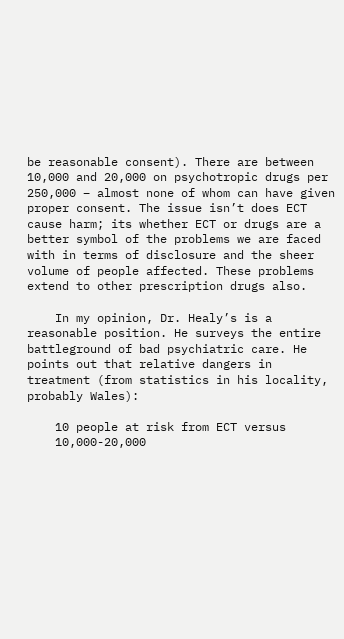be reasonable consent). There are between 10,000 and 20,000 on psychotropic drugs per 250,000 – almost none of whom can have given proper consent. The issue isn’t does ECT cause harm; its whether ECT or drugs are a better symbol of the problems we are faced with in terms of disclosure and the sheer volume of people affected. These problems extend to other prescription drugs also.

    In my opinion, Dr. Healy’s is a reasonable position. He surveys the entire battleground of bad psychiatric care. He points out that relative dangers in treatment (from statistics in his locality, probably Wales):

    10 people at risk from ECT versus
    10,000-20,000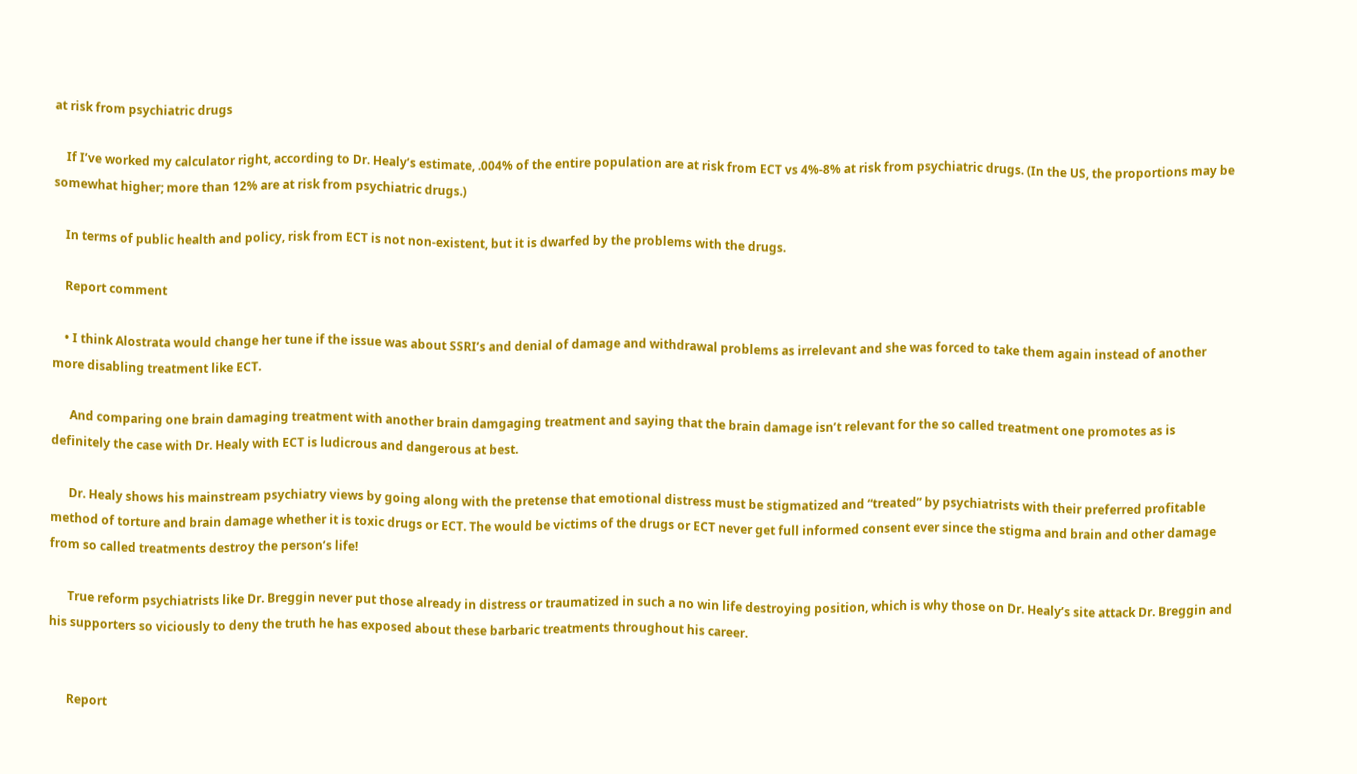at risk from psychiatric drugs

    If I’ve worked my calculator right, according to Dr. Healy’s estimate, .004% of the entire population are at risk from ECT vs 4%-8% at risk from psychiatric drugs. (In the US, the proportions may be somewhat higher; more than 12% are at risk from psychiatric drugs.)

    In terms of public health and policy, risk from ECT is not non-existent, but it is dwarfed by the problems with the drugs.

    Report comment

    • I think Alostrata would change her tune if the issue was about SSRI’s and denial of damage and withdrawal problems as irrelevant and she was forced to take them again instead of another more disabling treatment like ECT.

      And comparing one brain damaging treatment with another brain damgaging treatment and saying that the brain damage isn’t relevant for the so called treatment one promotes as is definitely the case with Dr. Healy with ECT is ludicrous and dangerous at best.

      Dr. Healy shows his mainstream psychiatry views by going along with the pretense that emotional distress must be stigmatized and “treated” by psychiatrists with their preferred profitable method of torture and brain damage whether it is toxic drugs or ECT. The would be victims of the drugs or ECT never get full informed consent ever since the stigma and brain and other damage from so called treatments destroy the person’s life!

      True reform psychiatrists like Dr. Breggin never put those already in distress or traumatized in such a no win life destroying position, which is why those on Dr. Healy’s site attack Dr. Breggin and his supporters so viciously to deny the truth he has exposed about these barbaric treatments throughout his career.


      Report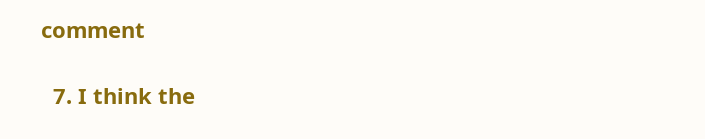comment

  7. I think the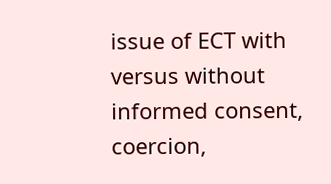issue of ECT with versus without informed consent, coercion,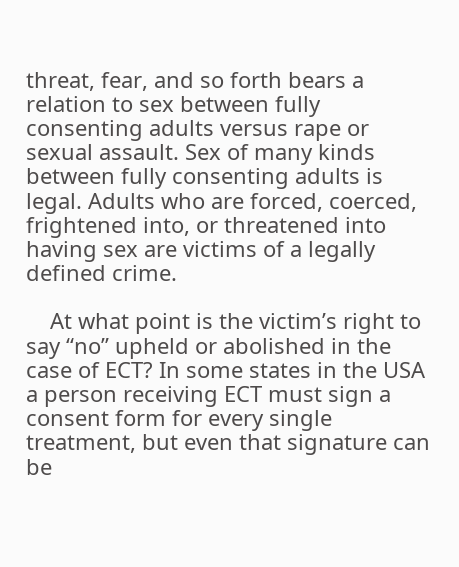threat, fear, and so forth bears a relation to sex between fully consenting adults versus rape or sexual assault. Sex of many kinds between fully consenting adults is legal. Adults who are forced, coerced, frightened into, or threatened into having sex are victims of a legally defined crime.

    At what point is the victim’s right to say “no” upheld or abolished in the case of ECT? In some states in the USA a person receiving ECT must sign a consent form for every single treatment, but even that signature can be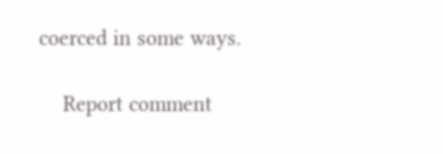coerced in some ways.

    Report comment